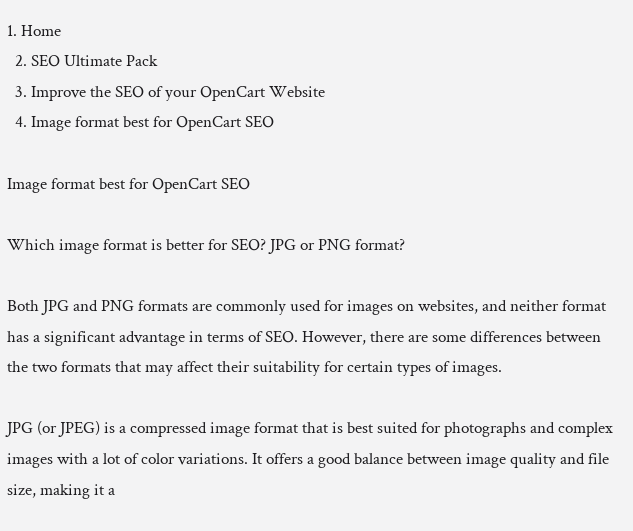1. Home
  2. SEO Ultimate Pack
  3. Improve the SEO of your OpenCart Website
  4. Image format best for OpenCart SEO

Image format best for OpenCart SEO

Which image format is better for SEO? JPG or PNG format?

Both JPG and PNG formats are commonly used for images on websites, and neither format has a significant advantage in terms of SEO. However, there are some differences between the two formats that may affect their suitability for certain types of images.

JPG (or JPEG) is a compressed image format that is best suited for photographs and complex images with a lot of color variations. It offers a good balance between image quality and file size, making it a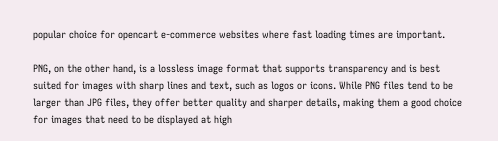popular choice for opencart e-commerce websites where fast loading times are important.

PNG, on the other hand, is a lossless image format that supports transparency and is best suited for images with sharp lines and text, such as logos or icons. While PNG files tend to be larger than JPG files, they offer better quality and sharper details, making them a good choice for images that need to be displayed at high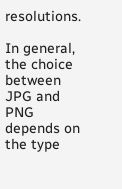resolutions.

In general, the choice between JPG and PNG depends on the type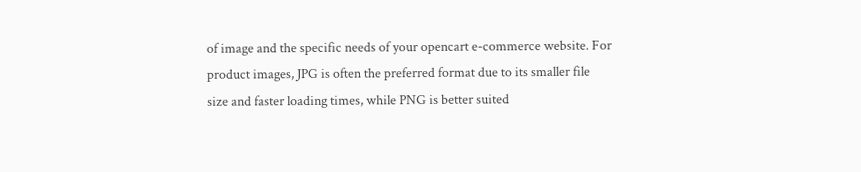of image and the specific needs of your opencart e-commerce website. For product images, JPG is often the preferred format due to its smaller file size and faster loading times, while PNG is better suited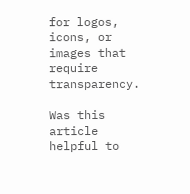for logos, icons, or images that require transparency.

Was this article helpful to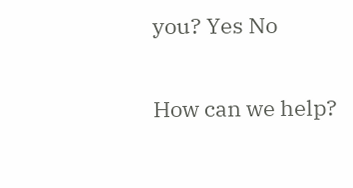you? Yes No

How can we help?